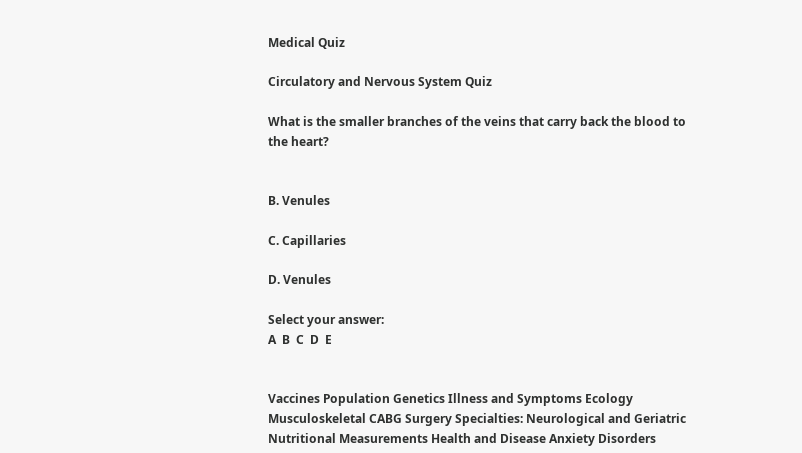Medical Quiz

Circulatory and Nervous System Quiz

What is the smaller branches of the veins that carry back the blood to the heart?


B. Venules

C. Capillaries

D. Venules

Select your answer:
A  B  C  D  E


Vaccines Population Genetics Illness and Symptoms Ecology Musculoskeletal CABG Surgery Specialties: Neurological and Geriatric Nutritional Measurements Health and Disease Anxiety Disorders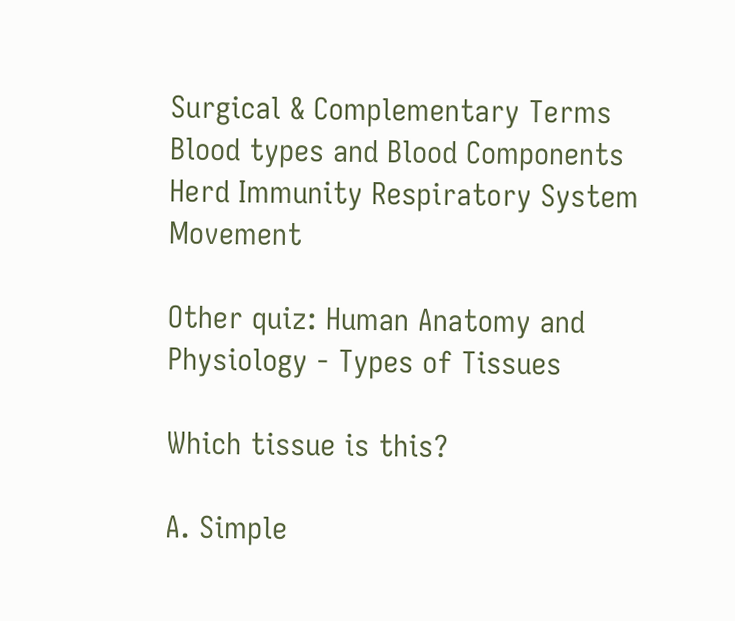Surgical & Complementary Terms Blood types and Blood Components Herd Immunity Respiratory System Movement

Other quiz: Human Anatomy and Physiology - Types of Tissues

Which tissue is this?

A. Simple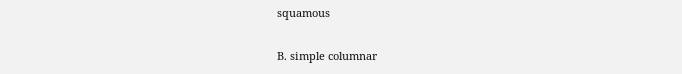squamous

B. simple columnar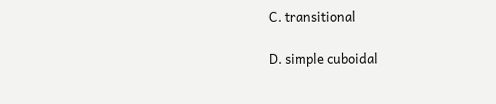C. transitional

D. simple cuboidal